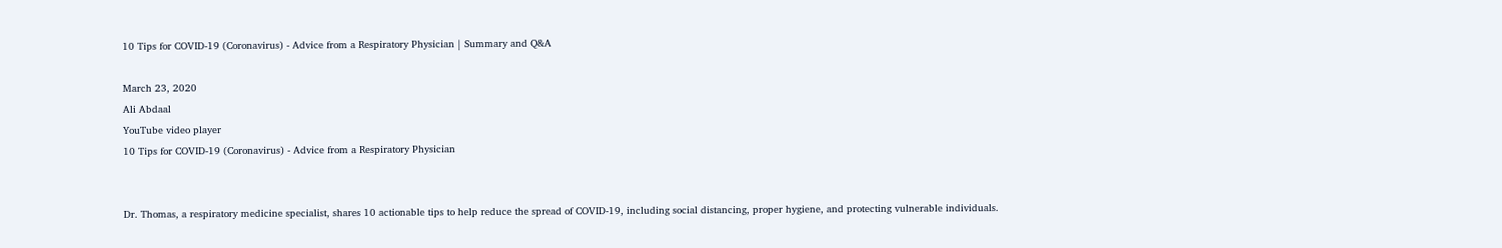10 Tips for COVID-19 (Coronavirus) - Advice from a Respiratory Physician | Summary and Q&A

March 23, 2020
Ali Abdaal
YouTube video player
10 Tips for COVID-19 (Coronavirus) - Advice from a Respiratory Physician


Dr. Thomas, a respiratory medicine specialist, shares 10 actionable tips to help reduce the spread of COVID-19, including social distancing, proper hygiene, and protecting vulnerable individuals.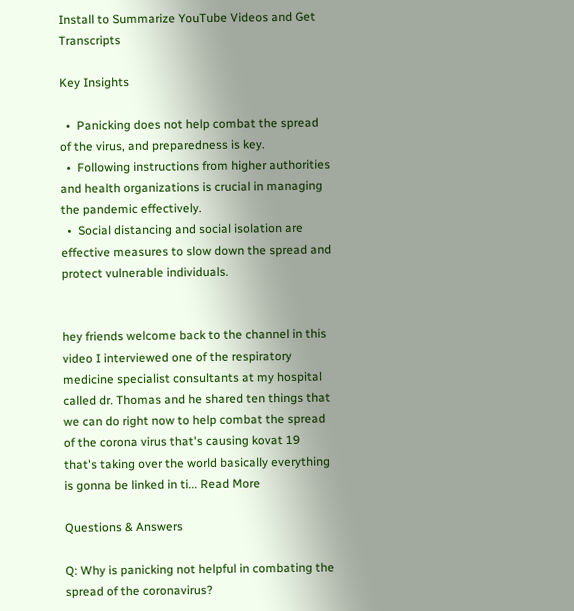Install to Summarize YouTube Videos and Get Transcripts

Key Insights

  •  Panicking does not help combat the spread of the virus, and preparedness is key.
  •  Following instructions from higher authorities and health organizations is crucial in managing the pandemic effectively.
  •  Social distancing and social isolation are effective measures to slow down the spread and protect vulnerable individuals.


hey friends welcome back to the channel in this video I interviewed one of the respiratory medicine specialist consultants at my hospital called dr. Thomas and he shared ten things that we can do right now to help combat the spread of the corona virus that's causing kovat 19 that's taking over the world basically everything is gonna be linked in ti... Read More

Questions & Answers

Q: Why is panicking not helpful in combating the spread of the coronavirus?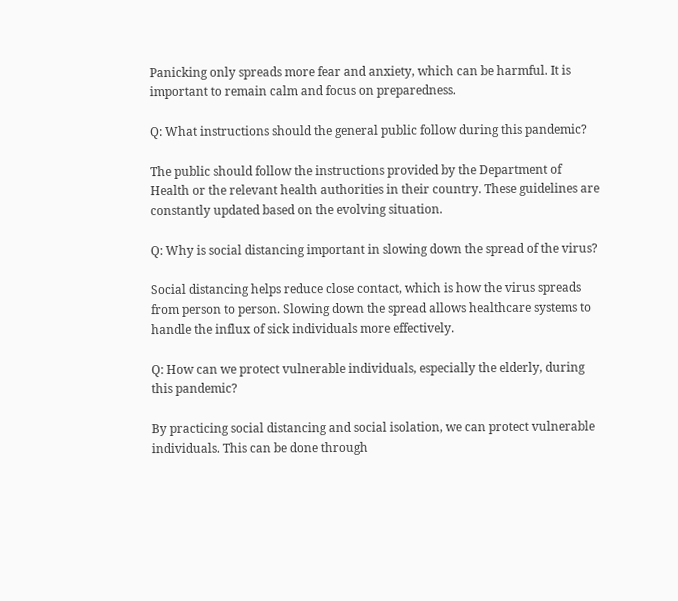Panicking only spreads more fear and anxiety, which can be harmful. It is important to remain calm and focus on preparedness.

Q: What instructions should the general public follow during this pandemic?

The public should follow the instructions provided by the Department of Health or the relevant health authorities in their country. These guidelines are constantly updated based on the evolving situation.

Q: Why is social distancing important in slowing down the spread of the virus?

Social distancing helps reduce close contact, which is how the virus spreads from person to person. Slowing down the spread allows healthcare systems to handle the influx of sick individuals more effectively.

Q: How can we protect vulnerable individuals, especially the elderly, during this pandemic?

By practicing social distancing and social isolation, we can protect vulnerable individuals. This can be done through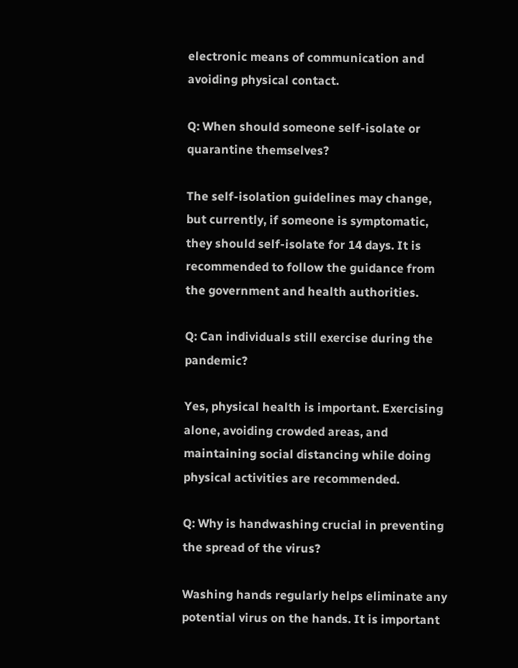electronic means of communication and avoiding physical contact.

Q: When should someone self-isolate or quarantine themselves?

The self-isolation guidelines may change, but currently, if someone is symptomatic, they should self-isolate for 14 days. It is recommended to follow the guidance from the government and health authorities.

Q: Can individuals still exercise during the pandemic?

Yes, physical health is important. Exercising alone, avoiding crowded areas, and maintaining social distancing while doing physical activities are recommended.

Q: Why is handwashing crucial in preventing the spread of the virus?

Washing hands regularly helps eliminate any potential virus on the hands. It is important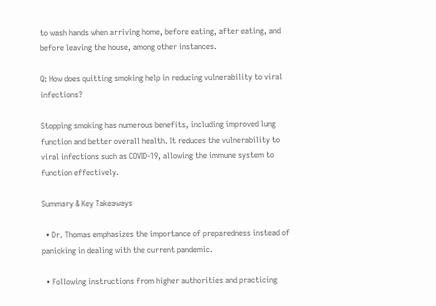to wash hands when arriving home, before eating, after eating, and before leaving the house, among other instances.

Q: How does quitting smoking help in reducing vulnerability to viral infections?

Stopping smoking has numerous benefits, including improved lung function and better overall health. It reduces the vulnerability to viral infections such as COVID-19, allowing the immune system to function effectively.

Summary & Key Takeaways

  • Dr. Thomas emphasizes the importance of preparedness instead of panicking in dealing with the current pandemic.

  • Following instructions from higher authorities and practicing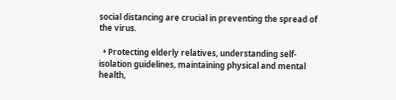social distancing are crucial in preventing the spread of the virus.

  • Protecting elderly relatives, understanding self-isolation guidelines, maintaining physical and mental health,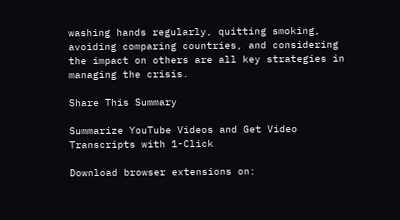washing hands regularly, quitting smoking, avoiding comparing countries, and considering the impact on others are all key strategies in managing the crisis.

Share This Summary

Summarize YouTube Videos and Get Video Transcripts with 1-Click

Download browser extensions on: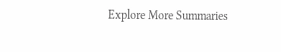Explore More Summaries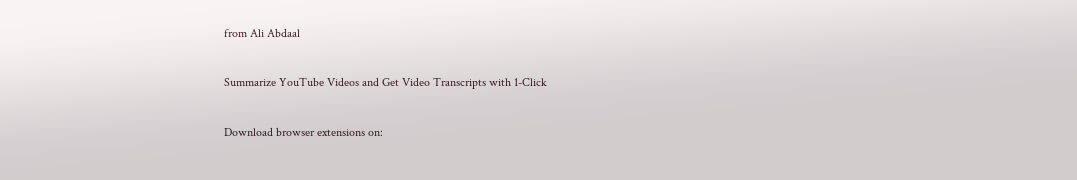from Ali Abdaal

Summarize YouTube Videos and Get Video Transcripts with 1-Click

Download browser extensions on: